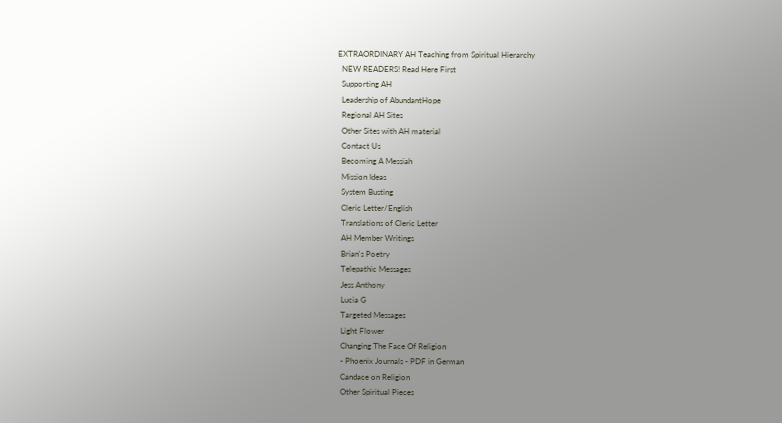EXTRAORDINARY AH Teaching from Spiritual Hierarchy
  NEW READERS! Read Here First
  Supporting AH
  Leadership of AbundantHope
  Regional AH Sites
  Other Sites with AH material
  Contact Us
  Becoming A Messiah
  Mission Ideas
  System Busting
  Cleric Letter/English
  Translations of Cleric Letter
  AH Member Writings
  Brian's Poetry
  Telepathic Messages
  Jess Anthony
  Lucia G
  Targeted Messages
  Light Flower
  Changing The Face Of Religion
  - Phoenix Journals - PDF in German
  Candace on Religion
  Other Spiritual Pieces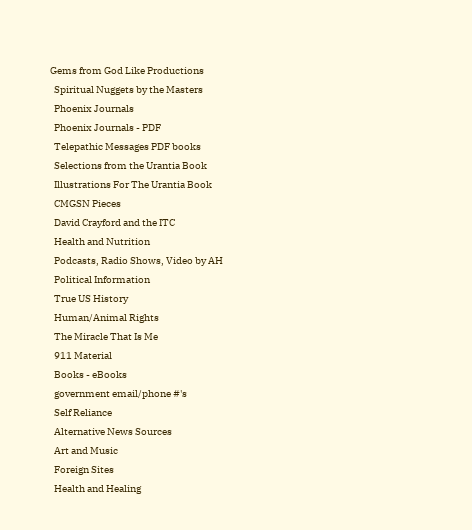Gems from God Like Productions
  Spiritual Nuggets by the Masters
  Phoenix Journals
  Phoenix Journals - PDF
  Telepathic Messages PDF books
  Selections from the Urantia Book
  Illustrations For The Urantia Book
  CMGSN Pieces
  David Crayford and the ITC
  Health and Nutrition
  Podcasts, Radio Shows, Video by AH
  Political Information
  True US History
  Human/Animal Rights
  The Miracle That Is Me
  911 Material
  Books - eBooks
  government email/phone #'s
  Self Reliance
  Alternative News Sources
  Art and Music
  Foreign Sites
  Health and Healing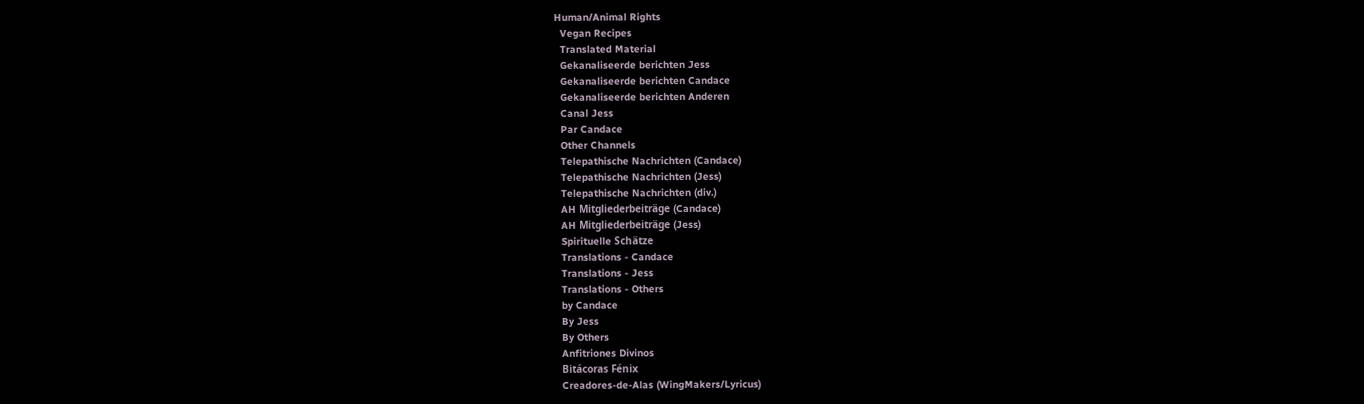Human/Animal Rights
  Vegan Recipes
  Translated Material
  Gekanaliseerde berichten Jess
  Gekanaliseerde berichten Candace
  Gekanaliseerde berichten Anderen
  Canal Jess
  Par Candace
  Other Channels
  Telepathische Nachrichten (Candace)
  Telepathische Nachrichten (Jess)
  Telepathische Nachrichten (div.)
  AH Mitgliederbeiträge (Candace)
  AH Mitgliederbeiträge (Jess)
  Spirituelle Schätze
  Translations - Candace
  Translations - Jess
  Translations - Others
  by Candace
  By Jess
  By Others
  Anfitriones Divinos
  Bitácoras Fénix
  Creadores-de-Alas (WingMakers/Lyricus)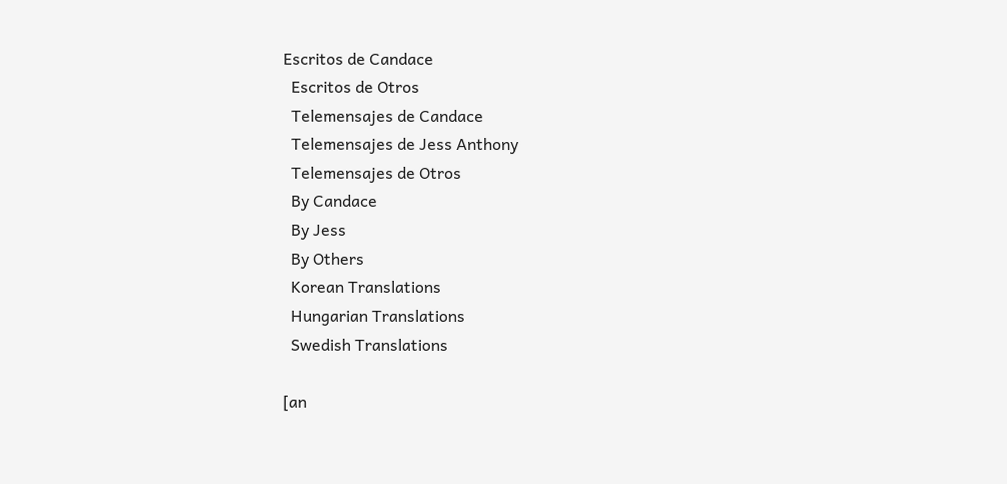Escritos de Candace
  Escritos de Otros
  Telemensajes de Candace
  Telemensajes de Jess Anthony
  Telemensajes de Otros
  By Candace
  By Jess
  By Others
  Korean Translations
  Hungarian Translations
  Swedish Translations

[an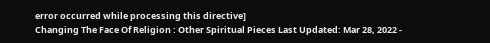error occurred while processing this directive]
Changing The Face Of Religion : Other Spiritual Pieces Last Updated: Mar 28, 2022 -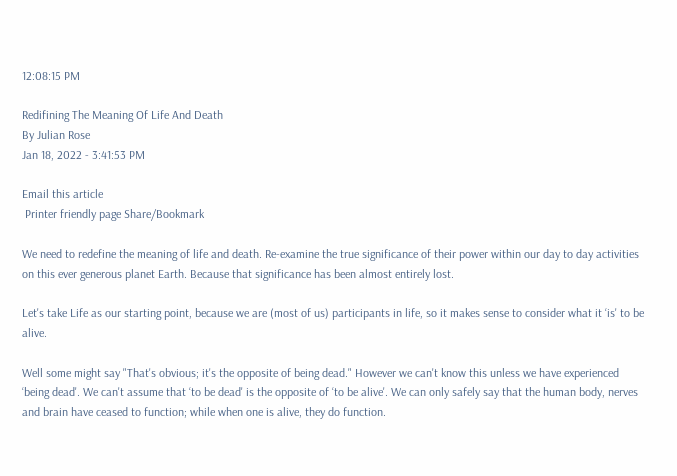12:08:15 PM

Redifining The Meaning Of Life And Death
By Julian Rose
Jan 18, 2022 - 3:41:53 PM

Email this article
 Printer friendly page Share/Bookmark

We need to redefine the meaning of life and death. Re-examine the true significance of their power within our day to day activities on this ever generous planet Earth. Because that significance has been almost entirely lost.

Let's take Life as our starting point, because we are (most of us) participants in life, so it makes sense to consider what it ‘is' to be alive.

Well some might say "That's obvious; it's the opposite of being dead." However we can't know this unless we have experienced ‘being dead'. We can't assume that ‘to be dead' is the opposite of ‘to be alive'. We can only safely say that the human body, nerves and brain have ceased to function; while when one is alive, they do function.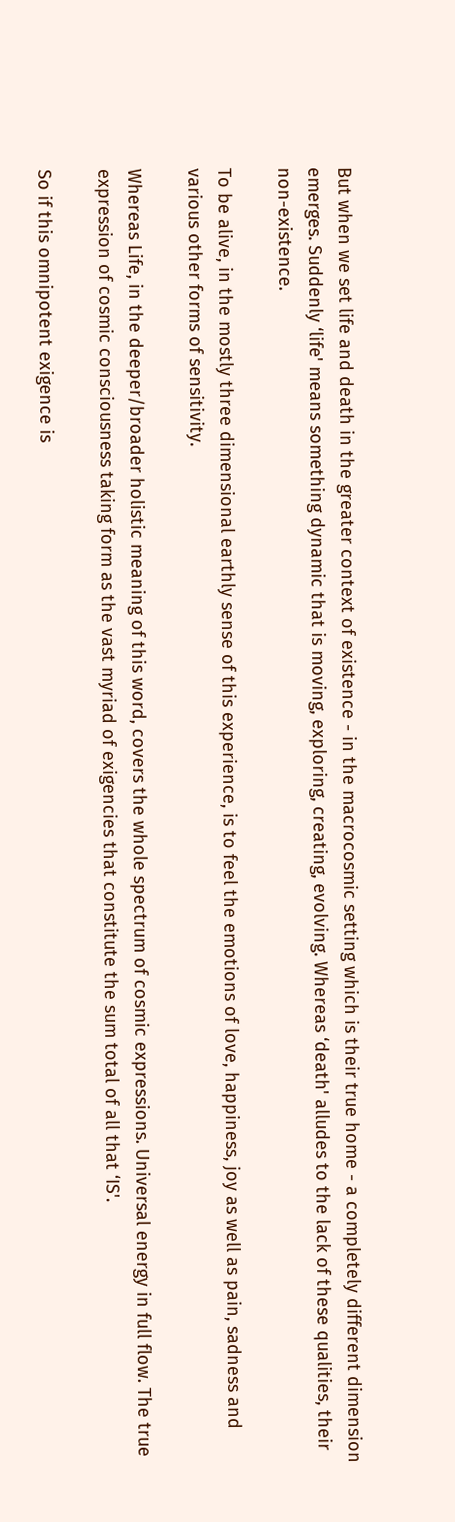But when we set life and death in the greater context of existence - in the macrocosmic setting which is their true home - a completely different dimension emerges. Suddenly ‘life' means something dynamic that is moving, exploring, creating, evolving. Whereas ‘death' alludes to the lack of these qualities, their non-existence.

To be alive, in the mostly three dimensional earthly sense of this experience, is to feel the emotions of love, happiness, joy as well as pain, sadness and various other forms of sensitivity.

Whereas Life, in the deeper/broader holistic meaning of this word, covers the whole spectrum of cosmic expressions. Universal energy in full flow. The true expression of cosmic consciousness taking form as the vast myriad of exigencies that constitute the sum total of all that ‘IS'.

So if this omnipotent exigence is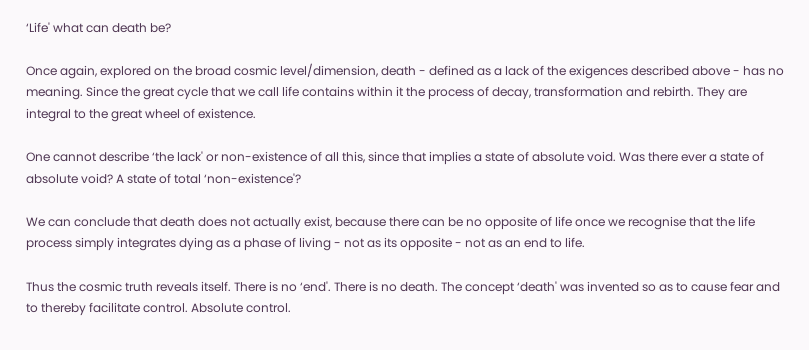‘Life' what can death be?

Once again, explored on the broad cosmic level/dimension, death - defined as a lack of the exigences described above - has no meaning. Since the great cycle that we call life contains within it the process of decay, transformation and rebirth. They are integral to the great wheel of existence.

One cannot describe ‘the lack' or non-existence of all this, since that implies a state of absolute void. Was there ever a state of absolute void? A state of total ‘non-existence'?

We can conclude that death does not actually exist, because there can be no opposite of life once we recognise that the life process simply integrates dying as a phase of living - not as its opposite - not as an end to life.

Thus the cosmic truth reveals itself. There is no ‘end'. There is no death. The concept ‘death' was invented so as to cause fear and to thereby facilitate control. Absolute control.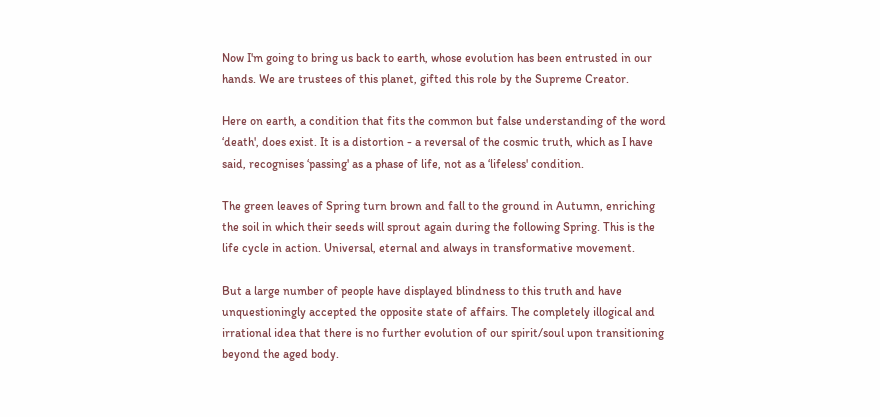Now I'm going to bring us back to earth, whose evolution has been entrusted in our hands. We are trustees of this planet, gifted this role by the Supreme Creator.

Here on earth, a condition that fits the common but false understanding of the word ‘death', does exist. It is a distortion - a reversal of the cosmic truth, which as I have said, recognises ‘passing' as a phase of life, not as a ‘lifeless' condition.

The green leaves of Spring turn brown and fall to the ground in Autumn, enriching the soil in which their seeds will sprout again during the following Spring. This is the life cycle in action. Universal, eternal and always in transformative movement.

But a large number of people have displayed blindness to this truth and have unquestioningly accepted the opposite state of affairs. The completely illogical and irrational idea that there is no further evolution of our spirit/soul upon transitioning beyond the aged body.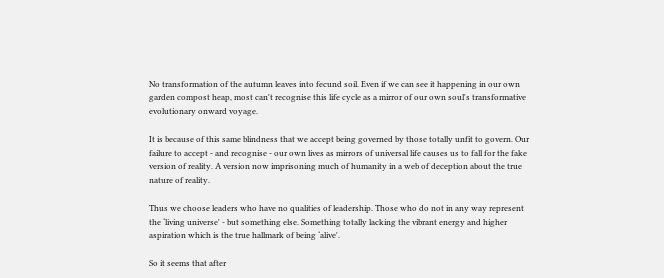No transformation of the autumn leaves into fecund soil. Even if we can see it happening in our own garden compost heap, most can't recognise this life cycle as a mirror of our own soul's transformative evolutionary onward voyage.

It is because of this same blindness that we accept being governed by those totally unfit to govern. Our failure to accept - and recognise - our own lives as mirrors of universal life causes us to fall for the fake version of reality. A version now imprisoning much of humanity in a web of deception about the true nature of reality.

Thus we choose leaders who have no qualities of leadership. Those who do not in any way represent the ‘living universe' - but something else. Something totally lacking the vibrant energy and higher aspiration which is the true hallmark of being ‘alive'.

So it seems that after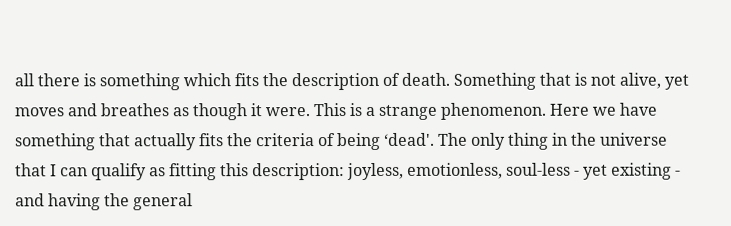all there is something which fits the description of death. Something that is not alive, yet moves and breathes as though it were. This is a strange phenomenon. Here we have something that actually fits the criteria of being ‘dead'. The only thing in the universe that I can qualify as fitting this description: joyless, emotionless, soul-less - yet existing - and having the general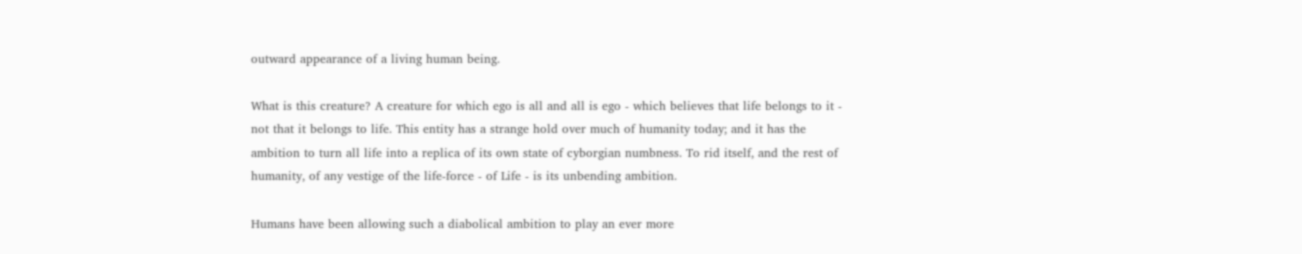outward appearance of a living human being.

What is this creature? A creature for which ego is all and all is ego - which believes that life belongs to it - not that it belongs to life. This entity has a strange hold over much of humanity today; and it has the ambition to turn all life into a replica of its own state of cyborgian numbness. To rid itself, and the rest of humanity, of any vestige of the life-force - of Life - is its unbending ambition.

Humans have been allowing such a diabolical ambition to play an ever more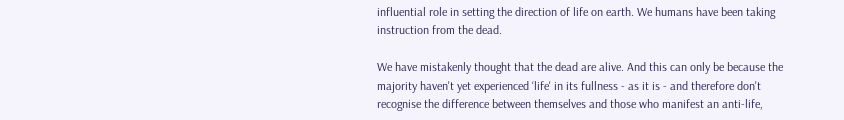influential role in setting the direction of life on earth. We humans have been taking instruction from the dead.

We have mistakenly thought that the dead are alive. And this can only be because the majority haven't yet experienced ‘life' in its fullness - as it is - and therefore don't recognise the difference between themselves and those who manifest an anti-life,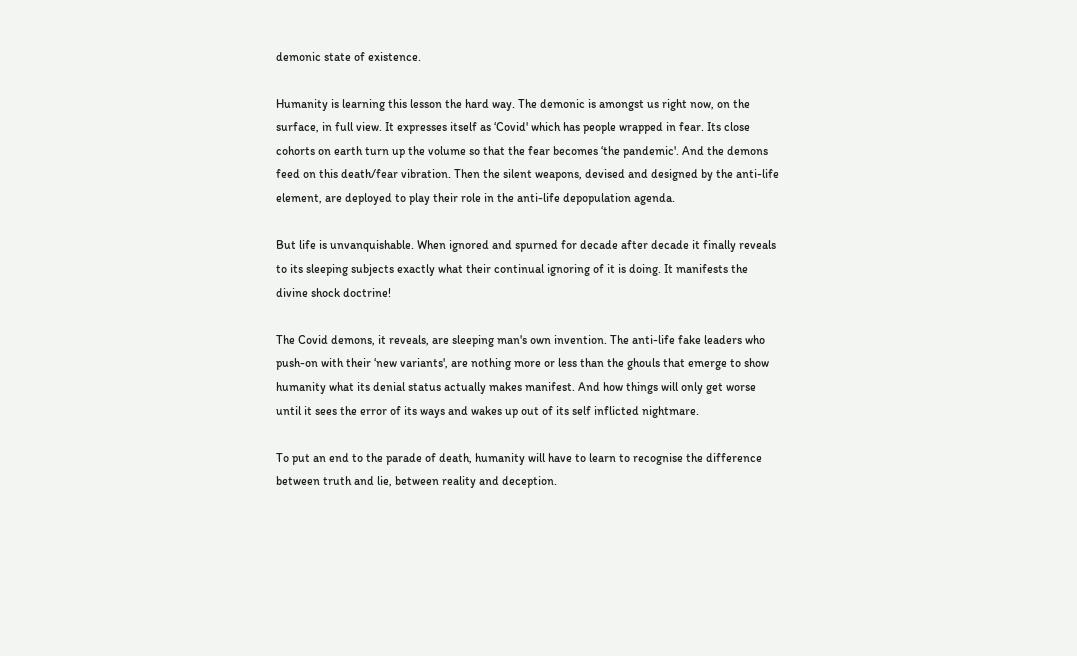demonic state of existence.

Humanity is learning this lesson the hard way. The demonic is amongst us right now, on the surface, in full view. It expresses itself as ‘Covid' which has people wrapped in fear. Its close cohorts on earth turn up the volume so that the fear becomes ‘the pandemic'. And the demons feed on this death/fear vibration. Then the silent weapons, devised and designed by the anti-life element, are deployed to play their role in the anti-life depopulation agenda.

But life is unvanquishable. When ignored and spurned for decade after decade it finally reveals to its sleeping subjects exactly what their continual ignoring of it is doing. It manifests the divine shock doctrine!

The Covid demons, it reveals, are sleeping man's own invention. The anti-life fake leaders who push-on with their ‘new variants', are nothing more or less than the ghouls that emerge to show humanity what its denial status actually makes manifest. And how things will only get worse until it sees the error of its ways and wakes up out of its self inflicted nightmare.

To put an end to the parade of death, humanity will have to learn to recognise the difference between truth and lie, between reality and deception.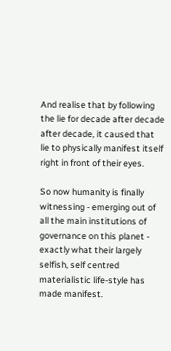And realise that by following the lie for decade after decade after decade, it caused that lie to physically manifest itself right in front of their eyes.

So now humanity is finally witnessing - emerging out of all the main institutions of governance on this planet - exactly what their largely selfish, self centred materialistic life-style has made manifest.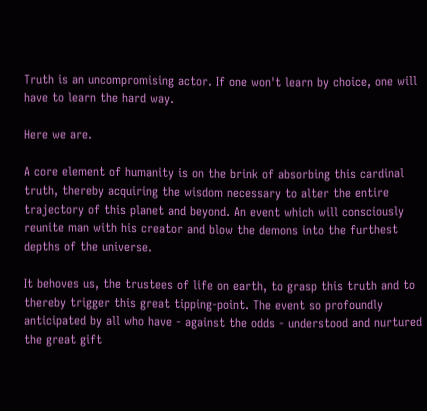Truth is an uncompromising actor. If one won't learn by choice, one will have to learn the hard way.

Here we are.

A core element of humanity is on the brink of absorbing this cardinal truth, thereby acquiring the wisdom necessary to alter the entire trajectory of this planet and beyond. An event which will consciously reunite man with his creator and blow the demons into the furthest depths of the universe.

It behoves us, the trustees of life on earth, to grasp this truth and to thereby trigger this great tipping-point. The event so profoundly anticipated by all who have - against the odds - understood and nurtured the great gift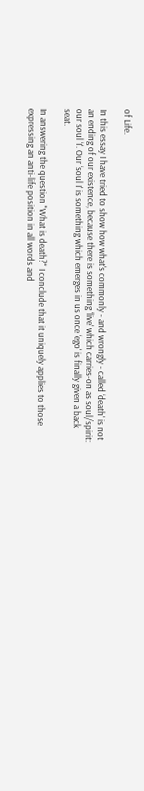of Life.

In this essay I have tried to show how what's commonly - and wrongly - called ‘death' is not an ending of our existence, because there is something ‘live' which carries-on as soul/spirit: our soul ‘I'. Our ‘soul I' is something which emerges in us once ‘ego' is finally given a back seat.

In answering the question "What is death?" I conclude that it uniquely applies to those expressing an anti-life position in all words and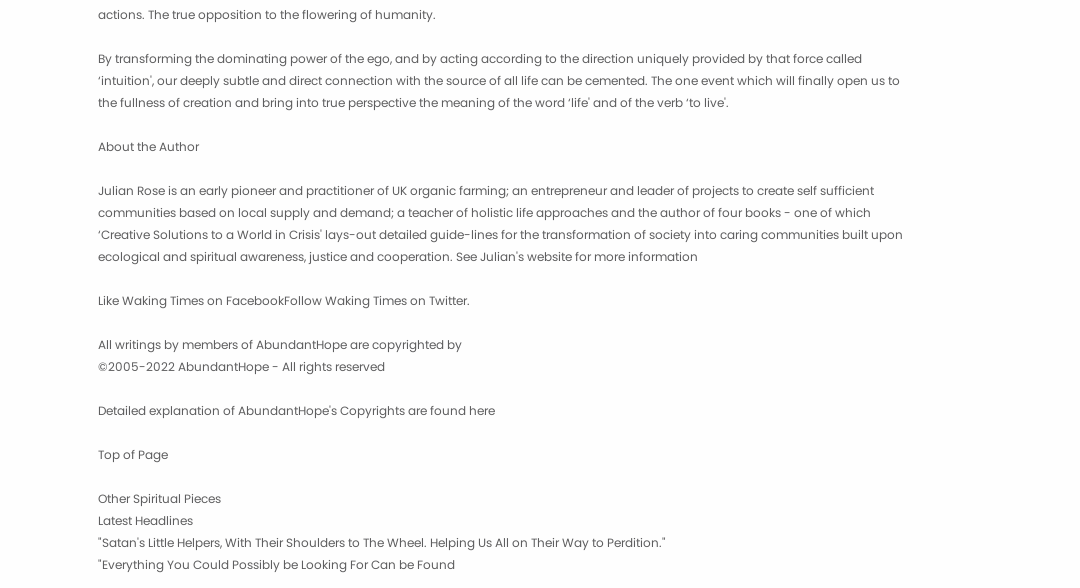actions. The true opposition to the flowering of humanity.

By transforming the dominating power of the ego, and by acting according to the direction uniquely provided by that force called ‘intuition', our deeply subtle and direct connection with the source of all life can be cemented. The one event which will finally open us to the fullness of creation and bring into true perspective the meaning of the word ‘life' and of the verb ‘to live'.

About the Author

Julian Rose is an early pioneer and practitioner of UK organic farming; an entrepreneur and leader of projects to create self sufficient communities based on local supply and demand; a teacher of holistic life approaches and the author of four books - one of which ‘Creative Solutions to a World in Crisis' lays-out detailed guide-lines for the transformation of society into caring communities built upon ecological and spiritual awareness, justice and cooperation. See Julian's website for more information

Like Waking Times on FacebookFollow Waking Times on Twitter.

All writings by members of AbundantHope are copyrighted by
©2005-2022 AbundantHope - All rights reserved

Detailed explanation of AbundantHope's Copyrights are found here

Top of Page

Other Spiritual Pieces
Latest Headlines
"Satan's Little Helpers, With Their Shoulders to The Wheel. Helping Us All on Their Way to Perdition."
"Everything You Could Possibly be Looking For Can be Found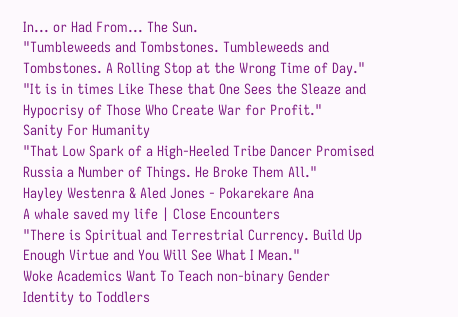In... or Had From... The Sun.
"Tumbleweeds and Tombstones. Tumbleweeds and Tombstones. A Rolling Stop at the Wrong Time of Day."
"It is in times Like These that One Sees the Sleaze and Hypocrisy of Those Who Create War for Profit."
Sanity For Humanity
"That Low Spark of a High-Heeled Tribe Dancer Promised Russia a Number of Things. He Broke Them All."
Hayley Westenra & Aled Jones - Pokarekare Ana
A whale saved my life | Close Encounters
"There is Spiritual and Terrestrial Currency. Build Up Enough Virtue and You Will See What I Mean."
Woke Academics Want To Teach non-binary Gender Identity to Toddlers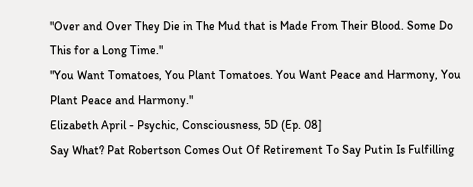"Over and Over They Die in The Mud that is Made From Their Blood. Some Do This for a Long Time."
"You Want Tomatoes, You Plant Tomatoes. You Want Peace and Harmony, You Plant Peace and Harmony."
Elizabeth April - Psychic, Consciousness, 5D (Ep. 08]
Say What? Pat Robertson Comes Out Of Retirement To Say Putin Is Fulfilling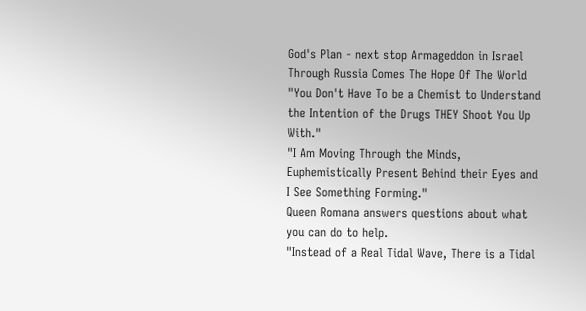God's Plan - next stop Armageddon in Israel
Through Russia Comes The Hope Of The World
"You Don't Have To be a Chemist to Understand the Intention of the Drugs THEY Shoot You Up With."
"I Am Moving Through the Minds, Euphemistically Present Behind their Eyes and I See Something Forming."
Queen Romana answers questions about what you can do to help.
"Instead of a Real Tidal Wave, There is a Tidal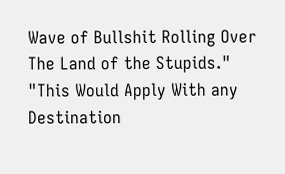Wave of Bullshit Rolling Over The Land of the Stupids."
"This Would Apply With any Destination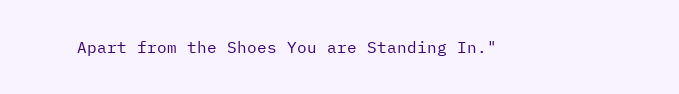Apart from the Shoes You are Standing In."